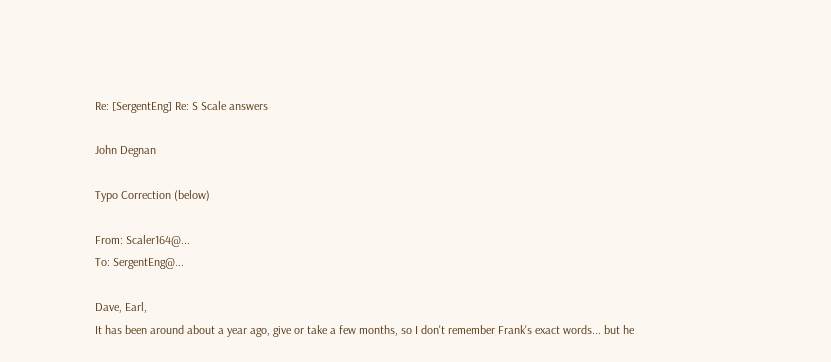Re: [SergentEng] Re: S Scale answers

John Degnan

Typo Correction (below)

From: Scaler164@...
To: SergentEng@...

Dave, Earl,
It has been around about a year ago, give or take a few months, so I don't remember Frank's exact words... but he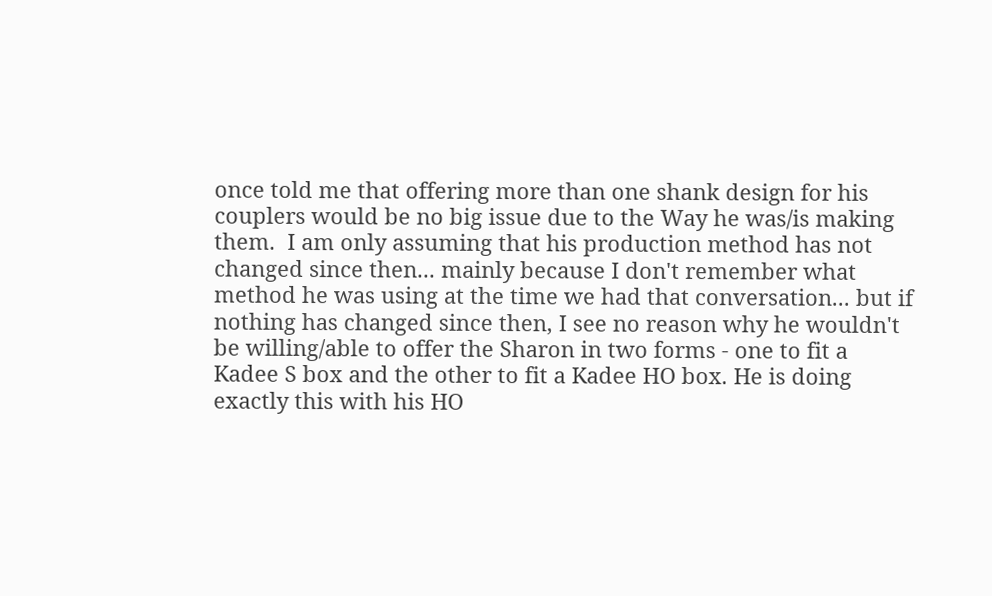once told me that offering more than one shank design for his couplers would be no big issue due to the Way he was/is making them.  I am only assuming that his production method has not changed since then... mainly because I don't remember what method he was using at the time we had that conversation... but if nothing has changed since then, I see no reason why he wouldn't be willing/able to offer the Sharon in two forms - one to fit a Kadee S box and the other to fit a Kadee HO box. He is doing exactly this with his HO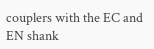couplers with the EC and EN shank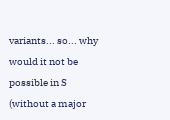variants... so... why would it not be possible in S (without a major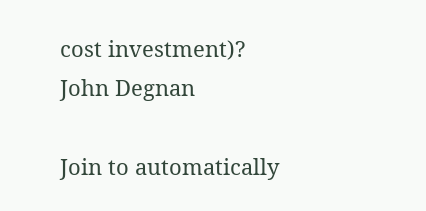cost investment)?
John Degnan

Join to automatically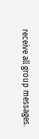receive all group messages.